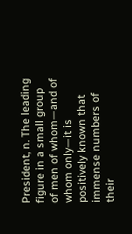President, n. The leading figure in a small group of men of whom—and of whom only—it is positively known that immense numbers of their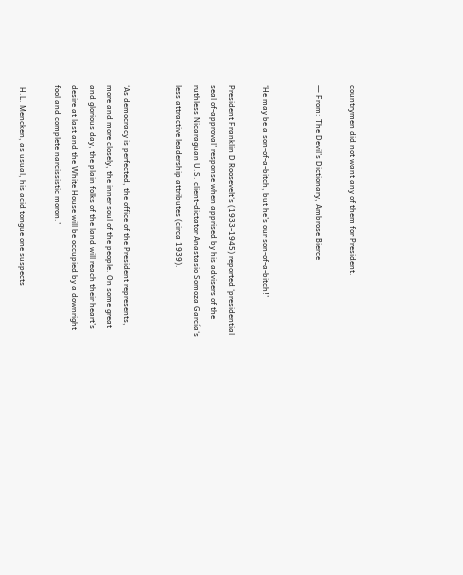countrymen did not want any of them for President.

― From: The Devil’s Dictionary, Ambrose Bierce


‘He may be a son-of-a-bitch, but he’s our son-of-a-bitch!’

President Franklin D Roosevelt‘s (1933-1945) reported ‘presidential seal of-approval’ response when apprised by his advisers of the ruthless Nicaraguan U.S. client-dictator Anastasio Somoza García‘s less attractive leadership attributes (circa 1939).


‘As democracy is perfected, the office of the President represents, more and more closely, the inner soul of the people. On some great and glorious day, the plain folks of the land will reach their heart’s desire at last and the White House will be occupied by a downright fool and complete narcissistic moron.’

 H.L. Mencken, as usual, his acid tongue one suspects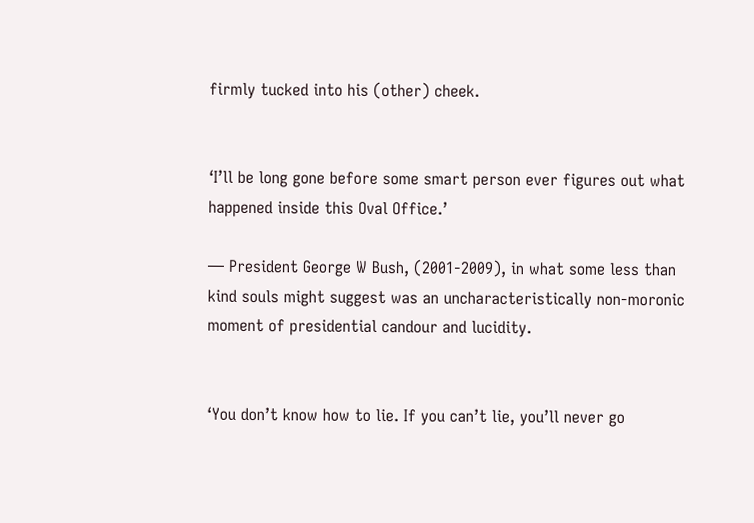firmly tucked into his (other) cheek.


‘I’ll be long gone before some smart person ever figures out what happened inside this Oval Office.’

― President George W Bush, (2001-2009), in what some less than kind souls might suggest was an uncharacteristically non-moronic moment of presidential candour and lucidity.


‘You don’t know how to lie. If you can’t lie, you’ll never go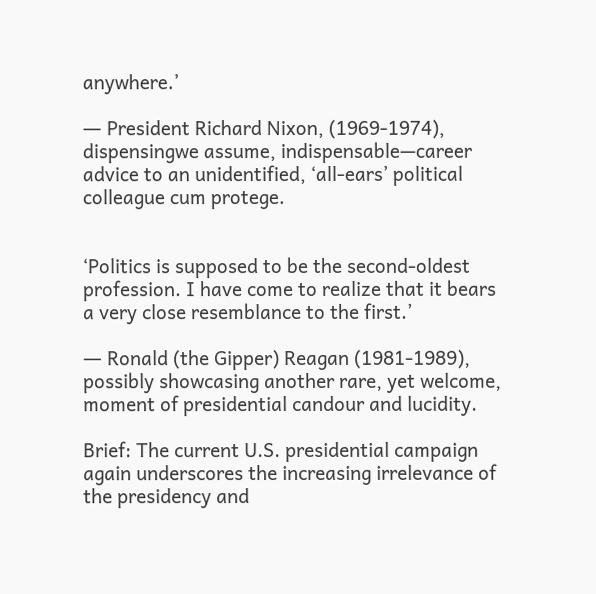anywhere.’

― President Richard Nixon, (1969-1974), dispensingwe assume, indispensable—career advice to an unidentified, ‘all-ears’ political colleague cum protege.


‘Politics is supposed to be the second-oldest profession. I have come to realize that it bears a very close resemblance to the first.’

― Ronald (the Gipper) Reagan (1981-1989), possibly showcasing another rare, yet welcome, moment of presidential candour and lucidity.

Brief: The current U.S. presidential campaign again underscores the increasing irrelevance of the presidency and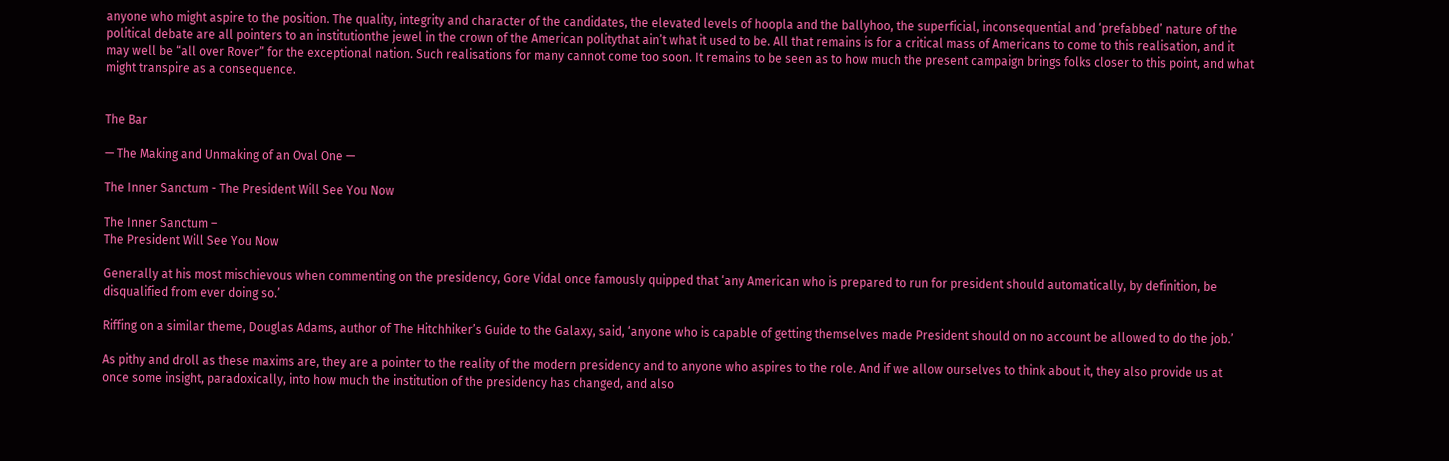anyone who might aspire to the position. The quality, integrity and character of the candidates, the elevated levels of hoopla and the ballyhoo, the superficial, inconsequential and ‘prefabbed’ nature of the political debate are all pointers to an institutionthe jewel in the crown of the American politythat ain’t what it used to be. All that remains is for a critical mass of Americans to come to this realisation, and it may well be “all over Rover” for the exceptional nation. Such realisations for many cannot come too soon. It remains to be seen as to how much the present campaign brings folks closer to this point, and what might transpire as a consequence.


The Bar

— The Making and Unmaking of an Oval One —

The Inner Sanctum - The President Will See You Now

The Inner Sanctum –
The President Will See You Now

Generally at his most mischievous when commenting on the presidency, Gore Vidal once famously quipped that ‘any American who is prepared to run for president should automatically, by definition, be disqualified from ever doing so.’

Riffing on a similar theme, Douglas Adams, author of The Hitchhiker’s Guide to the Galaxy, said, ‘anyone who is capable of getting themselves made President should on no account be allowed to do the job.’

As pithy and droll as these maxims are, they are a pointer to the reality of the modern presidency and to anyone who aspires to the role. And if we allow ourselves to think about it, they also provide us at once some insight, paradoxically, into how much the institution of the presidency has changed, and also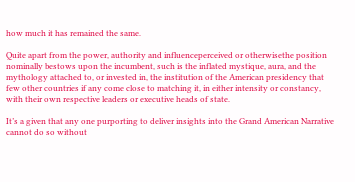how much it has remained the same.

Quite apart from the power, authority and influenceperceived or otherwisethe position nominally bestows upon the incumbent, such is the inflated mystique, aura, and the mythology attached to, or invested in, the institution of the American presidency that few other countries if any come close to matching it, in either intensity or constancy, with their own respective leaders or executive heads of state.

It’s a given that any one purporting to deliver insights into the Grand American Narrative cannot do so without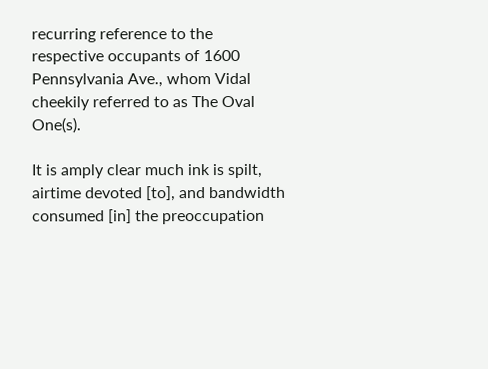recurring reference to the respective occupants of 1600 Pennsylvania Ave., whom Vidal cheekily referred to as The Oval One(s).

It is amply clear much ink is spilt, airtime devoted [to], and bandwidth consumed [in] the preoccupation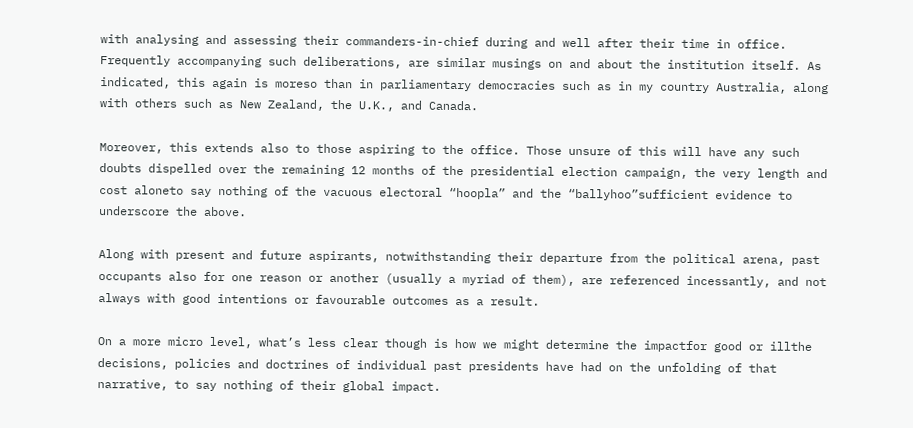with analysing and assessing their commanders-in-chief during and well after their time in office. Frequently accompanying such deliberations, are similar musings on and about the institution itself. As indicated, this again is moreso than in parliamentary democracies such as in my country Australia, along with others such as New Zealand, the U.K., and Canada.

Moreover, this extends also to those aspiring to the office. Those unsure of this will have any such doubts dispelled over the remaining 12 months of the presidential election campaign, the very length and cost aloneto say nothing of the vacuous electoral “hoopla” and the “ballyhoo”sufficient evidence to underscore the above.

Along with present and future aspirants, notwithstanding their departure from the political arena, past occupants also for one reason or another (usually a myriad of them), are referenced incessantly, and not always with good intentions or favourable outcomes as a result.

On a more micro level, what’s less clear though is how we might determine the impactfor good or illthe decisions, policies and doctrines of individual past presidents have had on the unfolding of that narrative, to say nothing of their global impact.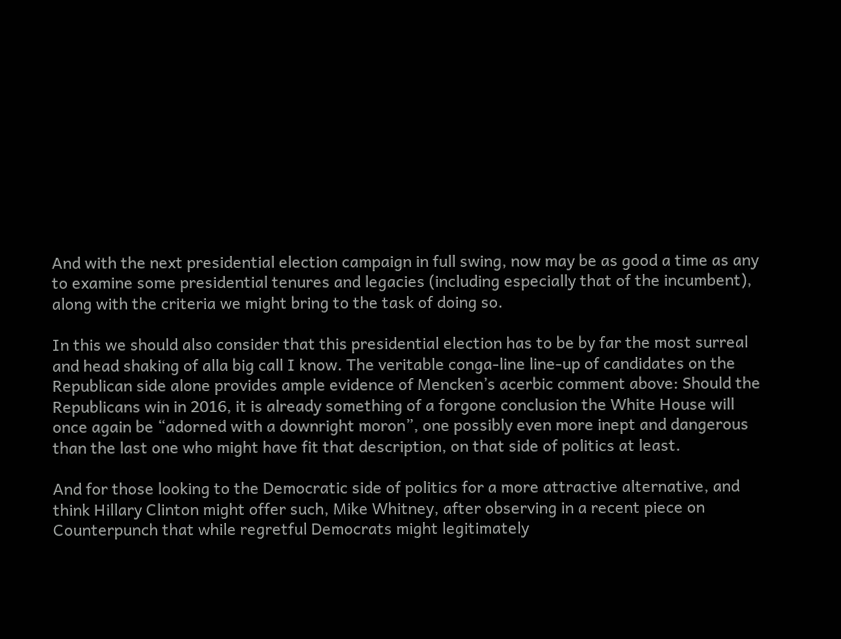And with the next presidential election campaign in full swing, now may be as good a time as any to examine some presidential tenures and legacies (including especially that of the incumbent), along with the criteria we might bring to the task of doing so.

In this we should also consider that this presidential election has to be by far the most surreal and head shaking of alla big call I know. The veritable conga-line line-up of candidates on the Republican side alone provides ample evidence of Mencken’s acerbic comment above: Should the Republicans win in 2016, it is already something of a forgone conclusion the White House will once again be “adorned with a downright moron”, one possibly even more inept and dangerous than the last one who might have fit that description, on that side of politics at least.

And for those looking to the Democratic side of politics for a more attractive alternative, and think Hillary Clinton might offer such, Mike Whitney, after observing in a recent piece on Counterpunch that while regretful Democrats might legitimately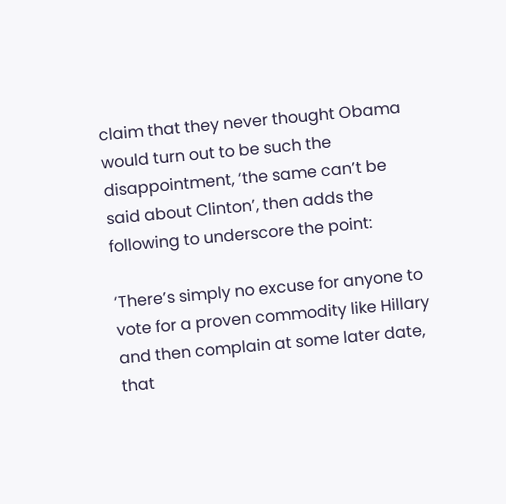claim that they never thought Obama would turn out to be such the disappointment, ‘the same can’t be said about Clinton’, then adds the following to underscore the point:

‘There’s simply no excuse for anyone to vote for a proven commodity like Hillary and then complain at some later date, that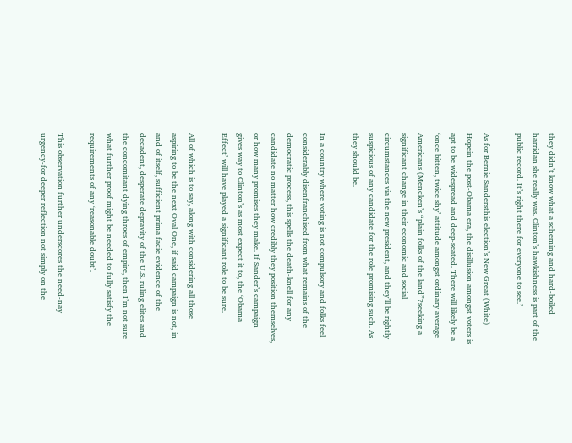they didn’t know what a scheming and hard-boiled harridan she really was. Clinton’s hawkishness is part of the public record. It’s right there for everyone to see.’

As for Bernie Sandersthis election’s New Great (White) Hopein the post-Obama era, the disillusion amongst voters is apt to be widespread and deep-seated. There will likely be a ‘once bitten, twice shy’ attitude amongst ordinary average Americans (Mencken’s “plain folks of the land”?seeking a significant change in their economic and social circumstances via the new president, and they’ll be rightly suspicious of any candidate for the role promising such. As they should be.

In a country where voting is not compulsory and folks feel considerably disenfranchised from what remains of the democratic process, this spells the death-knell for any candidate no matter how credibly they position themselves, or how many promises they make. If Sander’s campaign gives way to Clinton’s as most expect it to, the ‘Obama Effect’ will have played a significant role to be sure.

All of which is to say, along with considering all those aspiring to be the next Oval One, if said campaign is not, in and of itself, sufficient prima facie evidence of the decadent, desperate depravity of the U.S. ruling elites and the concomitant dying throes of empire, then I’m not sure what further proof might be needed to fully satisfy the requirements of any ‘reasonable doubt’.

This observation further underscores the need-nay urgency-for deeper reflection not simply on the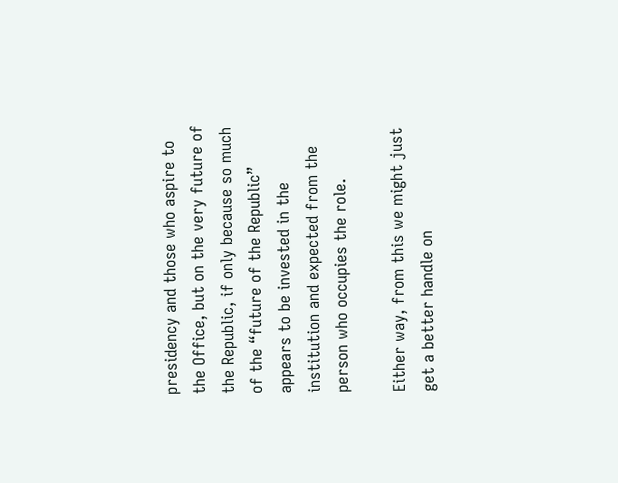presidency and those who aspire to the Office, but on the very future of the Republic, if only because so much of the “future of the Republic” appears to be invested in the institution and expected from the person who occupies the role.

Either way, from this we might just get a better handle on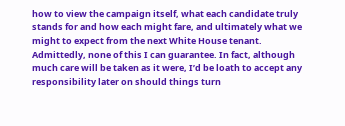how to view the campaign itself, what each candidate truly stands for and how each might fare, and ultimately what we might to expect from the next White House tenant. Admittedly, none of this I can guarantee. In fact, although much care will be taken as it were, I’d be loath to accept any responsibility later on should things turn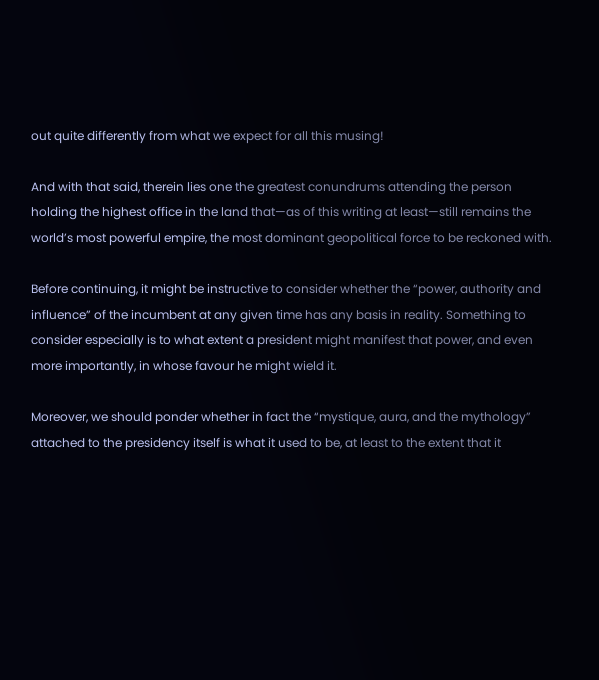out quite differently from what we expect for all this musing!

And with that said, therein lies one the greatest conundrums attending the person holding the highest office in the land that—as of this writing at least—still remains the world’s most powerful empire, the most dominant geopolitical force to be reckoned with.

Before continuing, it might be instructive to consider whether the “power, authority and influence” of the incumbent at any given time has any basis in reality. Something to consider especially is to what extent a president might manifest that power, and even more importantly, in whose favour he might wield it.

Moreover, we should ponder whether in fact the “mystique, aura, and the mythology” attached to the presidency itself is what it used to be, at least to the extent that it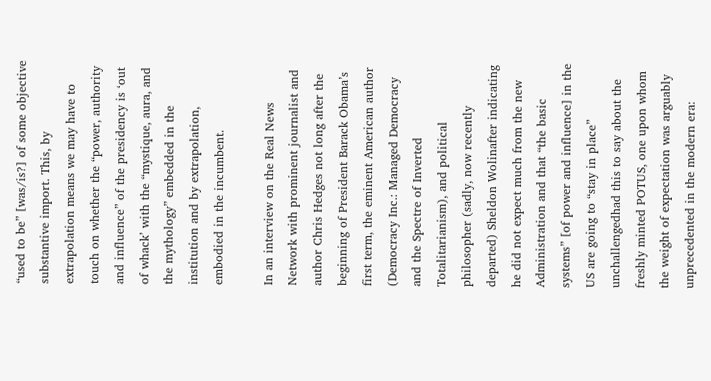“used to be” [was/is?] of some objective substantive import. This, by extrapolation means we may have to touch on whether the “power, authority and influence” of the presidency is ‘out of whack’ with the “mystique, aura, and the mythology” embedded in the institution and by extrapolation, embodied in the incumbent.

In an interview on the Real News Network with prominent journalist and author Chris Hedges not long after the beginning of President Barack Obama’s first term, the eminent American author (Democracy Inc.: Managed Democracy and the Spectre of Inverted Totalitarianism), and political philosopher (sadly, now recently departed) Sheldon Wolinafter indicating he did not expect much from the new Administration and that “the basic systems” [of power and influence] in the US are going to “stay in place” unchallengedhad this to say about the freshly minted POTUS, one upon whom the weight of expectation was arguably unprecedented in the modern era: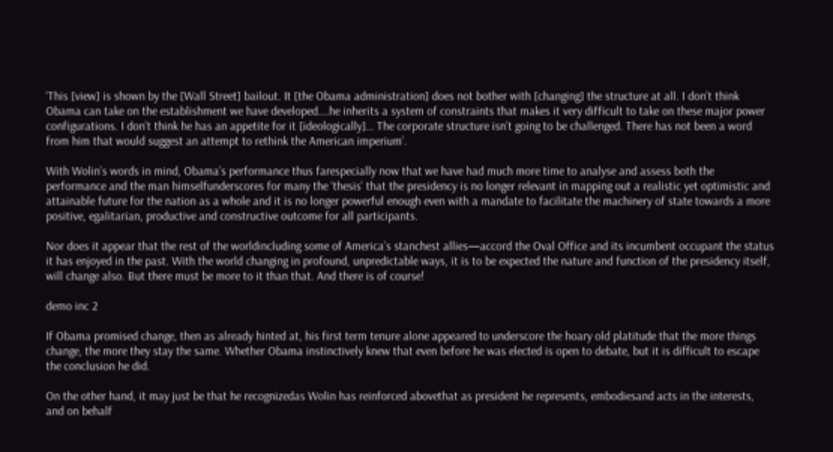‘This [view] is shown by the [Wall Street] bailout. It [the Obama administration] does not bother with [changing] the structure at all. I don’t think Obama can take on the establishment we have developed….he inherits a system of constraints that makes it very difficult to take on these major power configurations. I don’t think he has an appetite for it [ideologically]… The corporate structure isn’t going to be challenged. There has not been a word from him that would suggest an attempt to rethink the American imperium’.

With Wolin’s words in mind, Obama’s performance thus farespecially now that we have had much more time to analyse and assess both the performance and the man himselfunderscores for many the ‘thesis’ that the presidency is no longer relevant in mapping out a realistic yet optimistic and attainable future for the nation as a whole and it is no longer powerful enough even with a mandate to facilitate the machinery of state towards a more positive, egalitarian, productive and constructive outcome for all participants.

Nor does it appear that the rest of the worldincluding some of America’s stanchest allies—accord the Oval Office and its incumbent occupant the status it has enjoyed in the past. With the world changing in profound, unpredictable ways, it is to be expected the nature and function of the presidency itself, will change also. But there must be more to it than that. And there is of course!

demo inc 2

If Obama promised change, then as already hinted at, his first term tenure alone appeared to underscore the hoary old platitude that the more things change, the more they stay the same. Whether Obama instinctively knew that even before he was elected is open to debate, but it is difficult to escape the conclusion he did.

On the other hand, it may just be that he recognizedas Wolin has reinforced abovethat as president he represents, embodiesand acts in the interests, and on behalf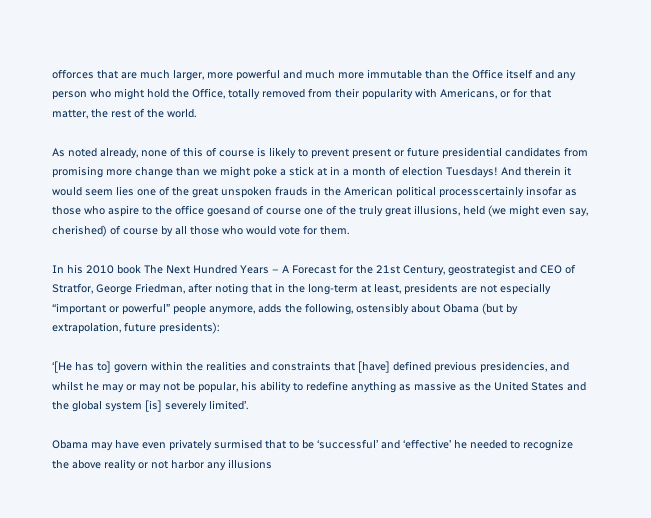offorces that are much larger, more powerful and much more immutable than the Office itself and any person who might hold the Office, totally removed from their popularity with Americans, or for that matter, the rest of the world.

As noted already, none of this of course is likely to prevent present or future presidential candidates from promising more change than we might poke a stick at in a month of election Tuesdays! And therein it would seem lies one of the great unspoken frauds in the American political processcertainly insofar as those who aspire to the office goesand of course one of the truly great illusions, held (we might even say, cherished) of course by all those who would vote for them.

In his 2010 book The Next Hundred Years – A Forecast for the 21st Century, geostrategist and CEO of Stratfor, George Friedman, after noting that in the long-term at least, presidents are not especially “important or powerful” people anymore, adds the following, ostensibly about Obama (but by extrapolation, future presidents):

‘[He has to] govern within the realities and constraints that [have] defined previous presidencies, and whilst he may or may not be popular, his ability to redefine anything as massive as the United States and the global system [is] severely limited’.

Obama may have even privately surmised that to be ‘successful’ and ‘effective’ he needed to recognize the above reality or not harbor any illusions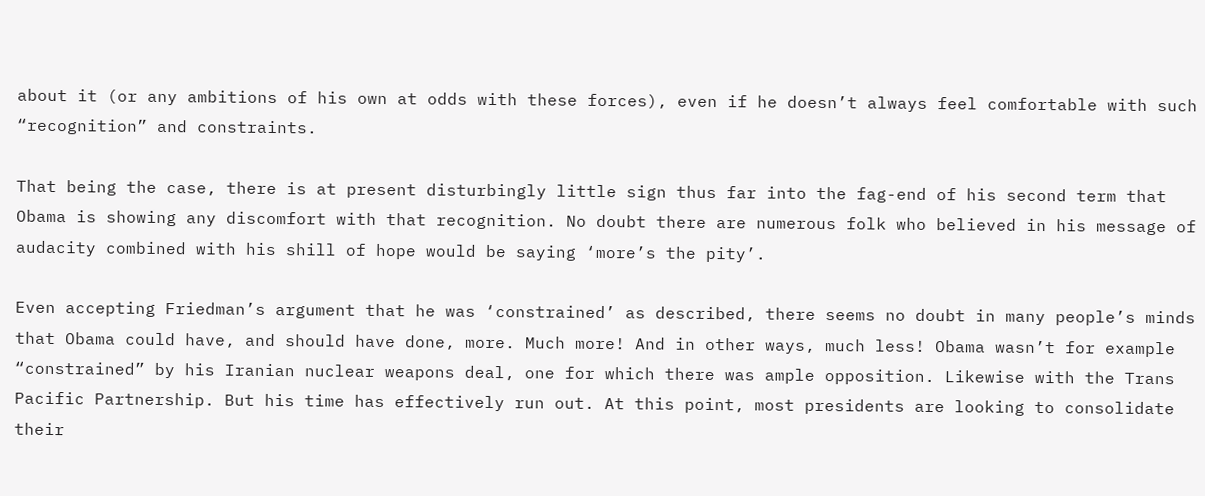about it (or any ambitions of his own at odds with these forces), even if he doesn’t always feel comfortable with such “recognition” and constraints.

That being the case, there is at present disturbingly little sign thus far into the fag-end of his second term that Obama is showing any discomfort with that recognition. No doubt there are numerous folk who believed in his message of audacity combined with his shill of hope would be saying ‘more’s the pity’.

Even accepting Friedman’s argument that he was ‘constrained’ as described, there seems no doubt in many people’s minds that Obama could have, and should have done, more. Much more! And in other ways, much less! Obama wasn’t for example “constrained” by his Iranian nuclear weapons deal, one for which there was ample opposition. Likewise with the Trans Pacific Partnership. But his time has effectively run out. At this point, most presidents are looking to consolidate their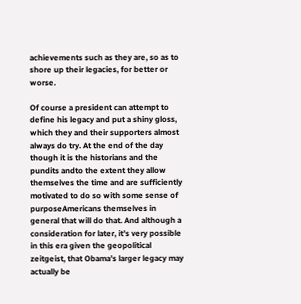achievements such as they are, so as to shore up their legacies, for better or worse.

Of course a president can attempt to define his legacy and put a shiny gloss, which they and their supporters almost always do try. At the end of the day though it is the historians and the pundits andto the extent they allow themselves the time and are sufficiently motivated to do so with some sense of purposeAmericans themselves in general that will do that. And although a consideration for later, it’s very possible in this era given the geopolitical zeitgeist, that Obama’s larger legacy may actually be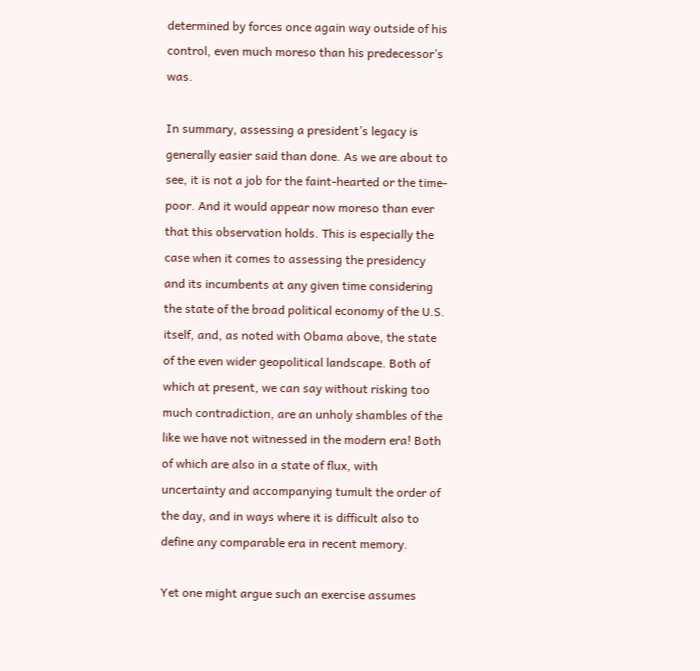determined by forces once again way outside of his control, even much moreso than his predecessor’s was.

In summary, assessing a president’s legacy is generally easier said than done. As we are about to see, it is not a job for the faint-hearted or the time-poor. And it would appear now moreso than ever that this observation holds. This is especially the case when it comes to assessing the presidency and its incumbents at any given time considering the state of the broad political economy of the U.S. itself, and, as noted with Obama above, the state of the even wider geopolitical landscape. Both of which at present, we can say without risking too much contradiction, are an unholy shambles of the like we have not witnessed in the modern era! Both of which are also in a state of flux, with uncertainty and accompanying tumult the order of the day, and in ways where it is difficult also to define any comparable era in recent memory.

Yet one might argue such an exercise assumes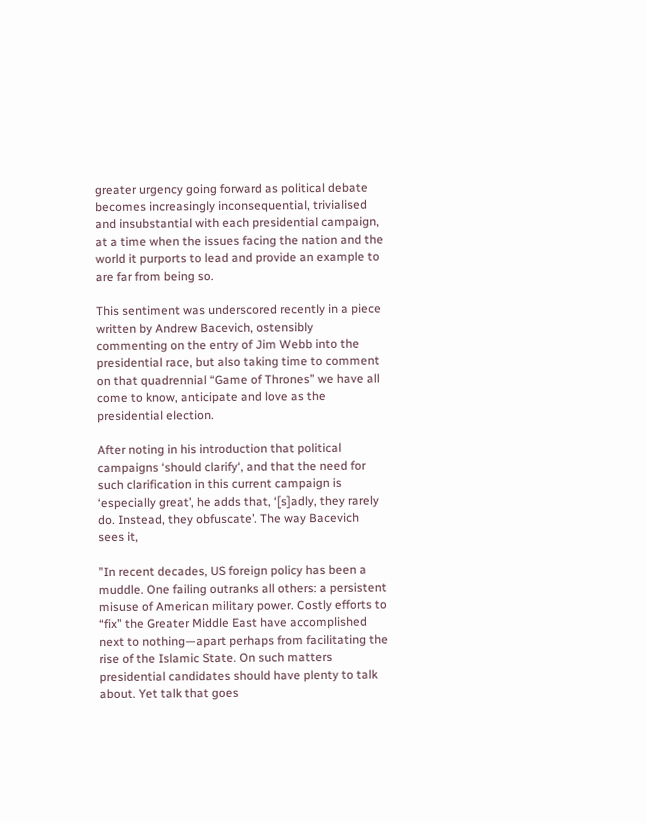greater urgency going forward as political debate becomes increasingly inconsequential, trivialised and insubstantial with each presidential campaign, at a time when the issues facing the nation and the world it purports to lead and provide an example to are far from being so.

This sentiment was underscored recently in a piece written by Andrew Bacevich, ostensibly commenting on the entry of Jim Webb into the presidential race, but also taking time to comment on that quadrennial “Game of Thrones” we have all come to know, anticipate and love as the presidential election.

After noting in his introduction that political campaigns ‘should clarify‘, and that the need for such clarification in this current campaign is ‘especially great’, he adds that, ‘[s]adly, they rarely do. Instead, they obfuscate’. The way Bacevich sees it,

”In recent decades, US foreign policy has been a muddle. One failing outranks all others: a persistent misuse of American military power. Costly efforts to “fix” the Greater Middle East have accomplished next to nothing—apart perhaps from facilitating the rise of the Islamic State. On such matters presidential candidates should have plenty to talk about. Yet talk that goes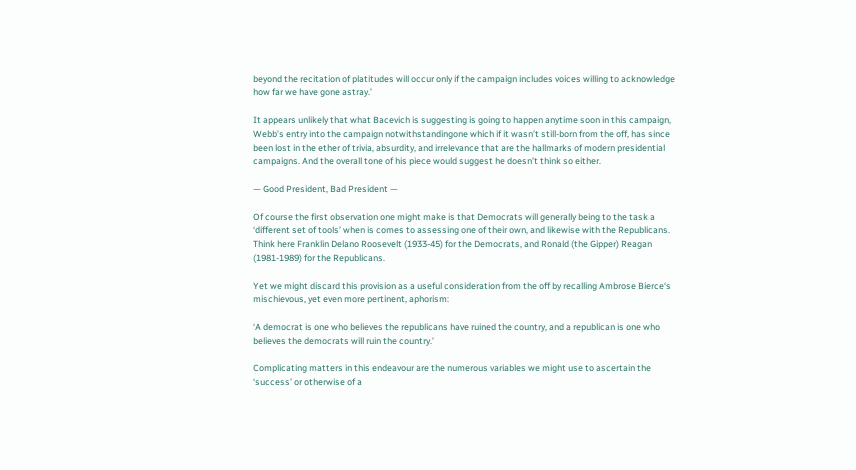beyond the recitation of platitudes will occur only if the campaign includes voices willing to acknowledge how far we have gone astray.’

It appears unlikely that what Bacevich is suggesting is going to happen anytime soon in this campaign, Webb’s entry into the campaign notwithstandingone which if it wasn’t still-born from the off, has since been lost in the ether of trivia, absurdity, and irrelevance that are the hallmarks of modern presidential campaigns. And the overall tone of his piece would suggest he doesn’t think so either.

— Good President, Bad President —

Of course the first observation one might make is that Democrats will generally being to the task a ‘different set of tools’ when is comes to assessing one of their own, and likewise with the Republicans. Think here Franklin Delano Roosevelt (1933-45) for the Democrats, and Ronald (the Gipper) Reagan (1981-1989) for the Republicans.

Yet we might discard this provision as a useful consideration from the off by recalling Ambrose Bierce‘s mischievous, yet even more pertinent, aphorism:

‘A democrat is one who believes the republicans have ruined the country, and a republican is one who believes the democrats will ruin the country.’

Complicating matters in this endeavour are the numerous variables we might use to ascertain the ‘success’ or otherwise of a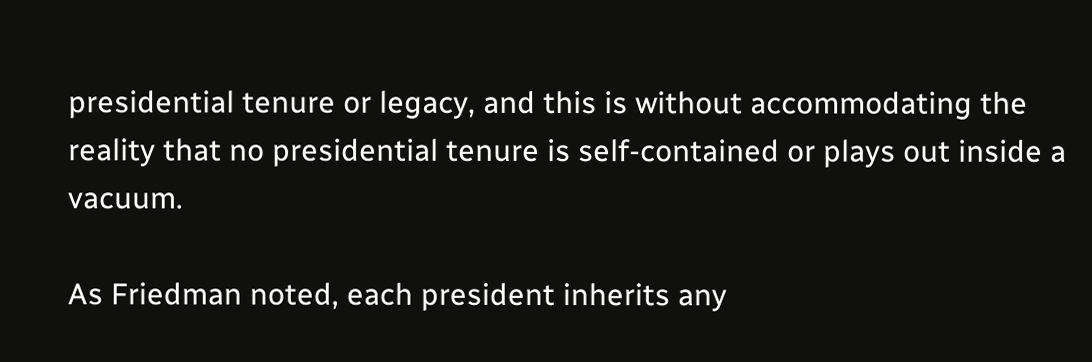presidential tenure or legacy, and this is without accommodating the reality that no presidential tenure is self-contained or plays out inside a vacuum.

As Friedman noted, each president inherits any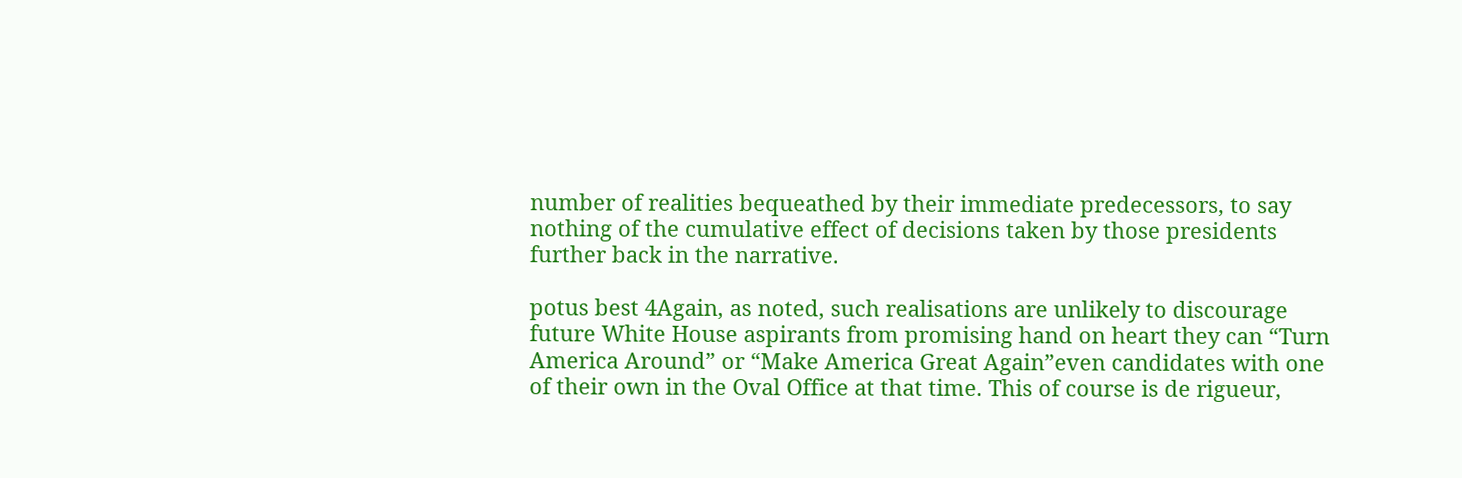number of realities bequeathed by their immediate predecessors, to say nothing of the cumulative effect of decisions taken by those presidents further back in the narrative.

potus best 4Again, as noted, such realisations are unlikely to discourage future White House aspirants from promising hand on heart they can “Turn America Around” or “Make America Great Again”even candidates with one of their own in the Oval Office at that time. This of course is de rigueur,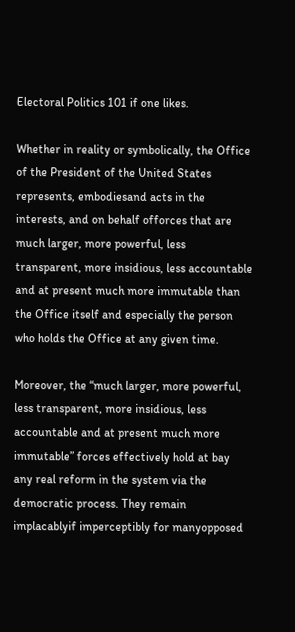Electoral Politics 101 if one likes.

Whether in reality or symbolically, the Office of the President of the United States represents, embodiesand acts in the interests, and on behalf offorces that are much larger, more powerful, less transparent, more insidious, less accountable and at present much more immutable than the Office itself and especially the person who holds the Office at any given time.

Moreover, the “much larger, more powerful, less transparent, more insidious, less accountable and at present much more immutable” forces effectively hold at bay any real reform in the system via the democratic process. They remain implacablyif imperceptibly for manyopposed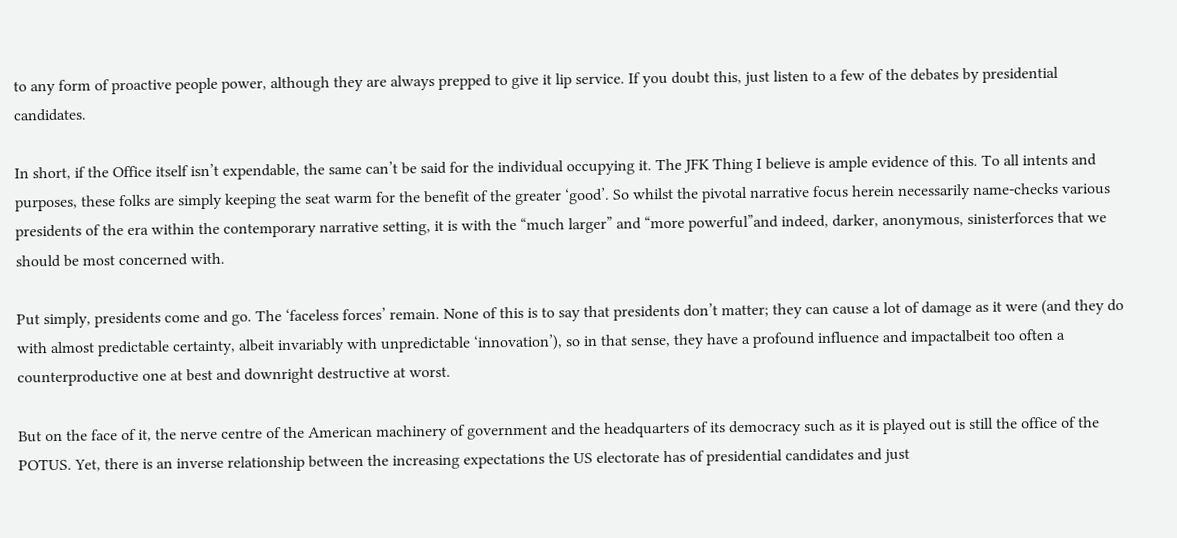to any form of proactive people power, although they are always prepped to give it lip service. If you doubt this, just listen to a few of the debates by presidential candidates.

In short, if the Office itself isn’t expendable, the same can’t be said for the individual occupying it. The JFK Thing I believe is ample evidence of this. To all intents and purposes, these folks are simply keeping the seat warm for the benefit of the greater ‘good’. So whilst the pivotal narrative focus herein necessarily name-checks various presidents of the era within the contemporary narrative setting, it is with the “much larger” and “more powerful”and indeed, darker, anonymous, sinisterforces that we should be most concerned with.

Put simply, presidents come and go. The ‘faceless forces’ remain. None of this is to say that presidents don’t matter; they can cause a lot of damage as it were (and they do with almost predictable certainty, albeit invariably with unpredictable ‘innovation’), so in that sense, they have a profound influence and impactalbeit too often a counterproductive one at best and downright destructive at worst.

But on the face of it, the nerve centre of the American machinery of government and the headquarters of its democracy such as it is played out is still the office of the POTUS. Yet, there is an inverse relationship between the increasing expectations the US electorate has of presidential candidates and just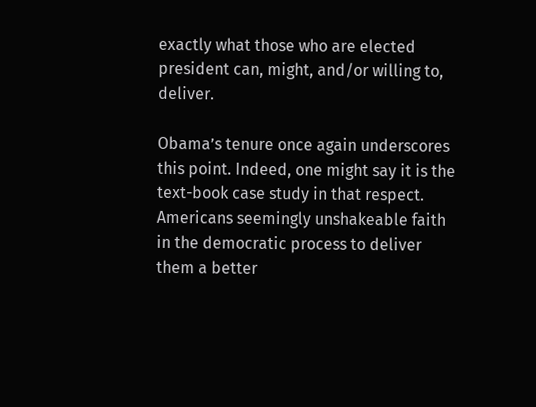exactly what those who are elected president can, might, and/or willing to, deliver.

Obama’s tenure once again underscores this point. Indeed, one might say it is the text-book case study in that respect. Americans seemingly unshakeable faith in the democratic process to deliver them a better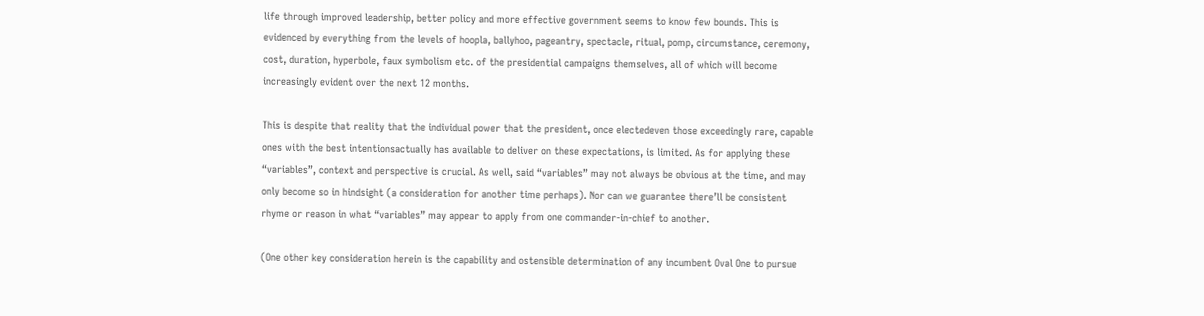life through improved leadership, better policy and more effective government seems to know few bounds. This is evidenced by everything from the levels of hoopla, ballyhoo, pageantry, spectacle, ritual, pomp, circumstance, ceremony, cost, duration, hyperbole, faux symbolism etc. of the presidential campaigns themselves, all of which will become increasingly evident over the next 12 months.

This is despite that reality that the individual power that the president, once electedeven those exceedingly rare, capable ones with the best intentionsactually has available to deliver on these expectations, is limited. As for applying these “variables”, context and perspective is crucial. As well, said “variables” may not always be obvious at the time, and may only become so in hindsight (a consideration for another time perhaps). Nor can we guarantee there’ll be consistent rhyme or reason in what “variables” may appear to apply from one commander-in-chief to another.

(One other key consideration herein is the capability and ostensible determination of any incumbent Oval One to pursue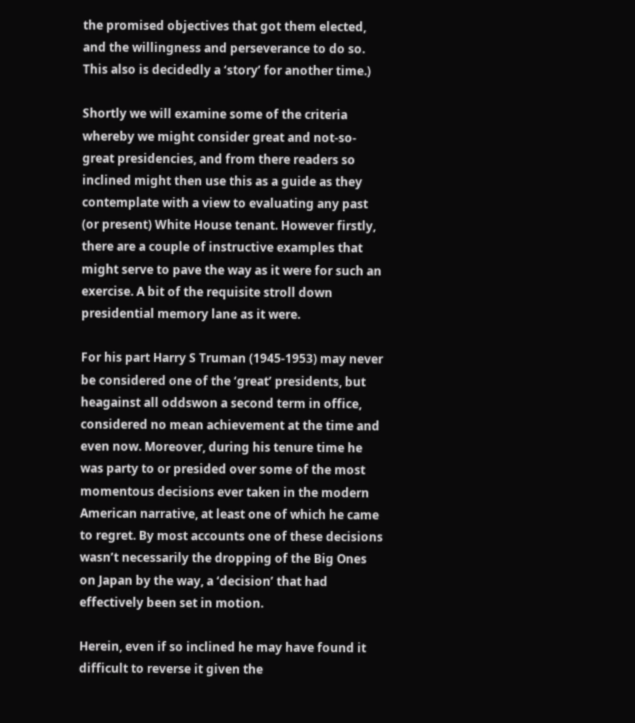the promised objectives that got them elected, and the willingness and perseverance to do so. This also is decidedly a ‘story’ for another time.)

Shortly we will examine some of the criteria whereby we might consider great and not-so-great presidencies, and from there readers so inclined might then use this as a guide as they contemplate with a view to evaluating any past (or present) White House tenant. However firstly, there are a couple of instructive examples that might serve to pave the way as it were for such an exercise. A bit of the requisite stroll down presidential memory lane as it were.

For his part Harry S Truman (1945-1953) may never be considered one of the ‘great’ presidents, but heagainst all oddswon a second term in office, considered no mean achievement at the time and even now. Moreover, during his tenure time he was party to or presided over some of the most momentous decisions ever taken in the modern American narrative, at least one of which he came to regret. By most accounts one of these decisions wasn’t necessarily the dropping of the Big Ones on Japan by the way, a ‘decision’ that had effectively been set in motion.

Herein, even if so inclined he may have found it difficult to reverse it given the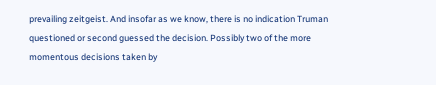prevailing zeitgeist. And insofar as we know, there is no indication Truman questioned or second guessed the decision. Possibly two of the more momentous decisions taken by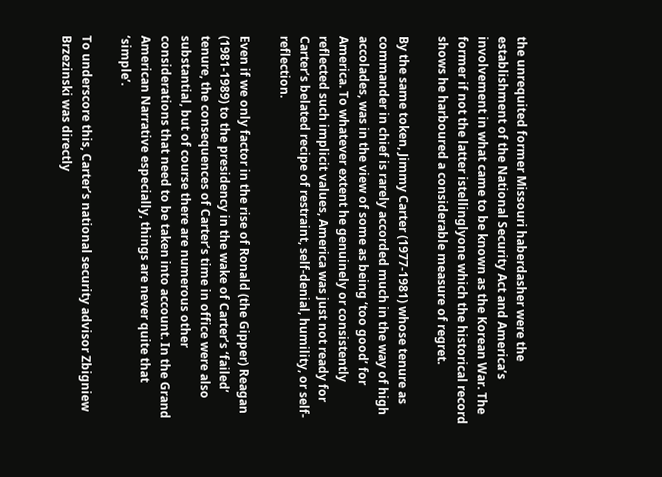the unrequited former Missouri haberdasher were the establishment of the National Security Act and America’s involvement in what came to be known as the Korean War. The former if not the latter istellinglyone which the historical record shows he harboured a considerable measure of regret.

By the same token, Jimmy Carter (1977-1981) whose tenure as commander in chief is rarely accorded much in the way of high accolades, was in the view of some as being ‘too good’ for America. To whatever extent he genuinely or consistently reflected such implicit values, America was just not ready for Carter’s belated recipe of restraint, self-denial, humility, or self-reflection.

Even if we only factor in the rise of Ronald (the Gipper) Reagan (1981-1989) to the presidency in the wake of Carter’s ‘failed’ tenure, the consequences of Carter’s time in office were also substantial, but of course there are numerous other considerations that need to be taken into account. In the Grand American Narrative especially, things are never quite that ‘simple’.

To underscore this, Carter’s national security advisor Zbigniew Brzezinski was directly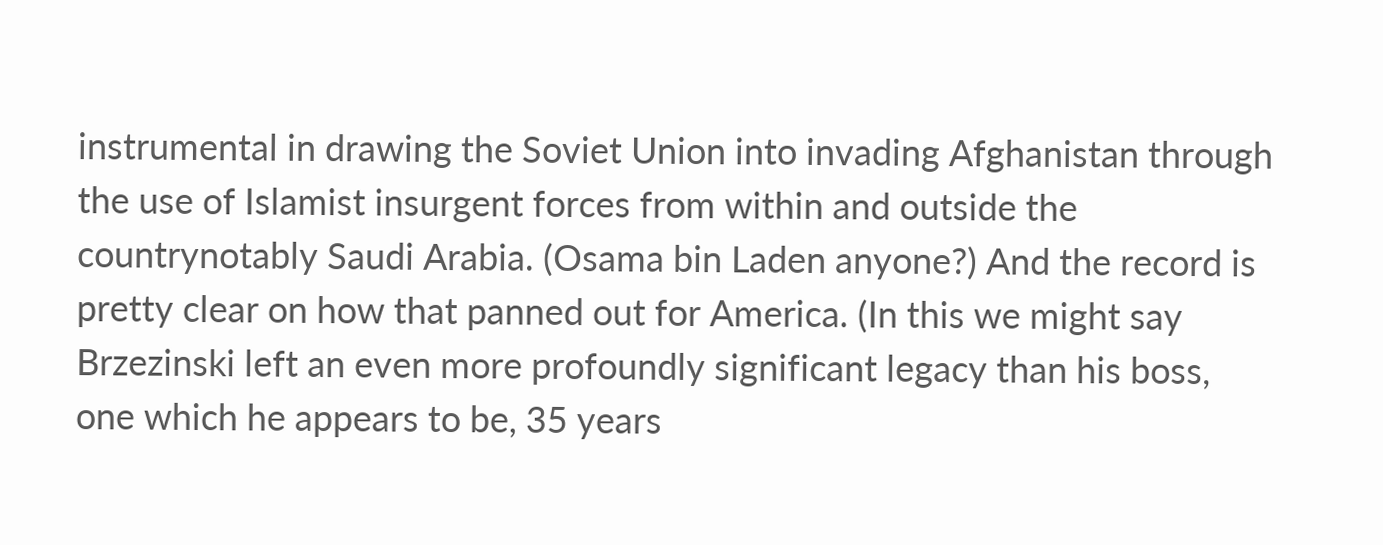instrumental in drawing the Soviet Union into invading Afghanistan through the use of Islamist insurgent forces from within and outside the countrynotably Saudi Arabia. (Osama bin Laden anyone?) And the record is pretty clear on how that panned out for America. (In this we might say Brzezinski left an even more profoundly significant legacy than his boss, one which he appears to be, 35 years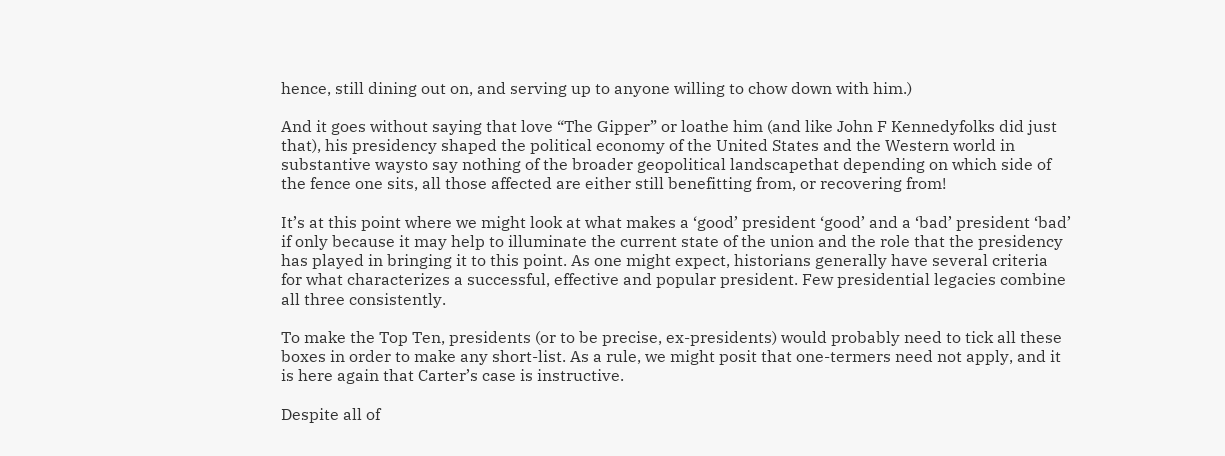hence, still dining out on, and serving up to anyone willing to chow down with him.)

And it goes without saying that love “The Gipper” or loathe him (and like John F Kennedyfolks did just that), his presidency shaped the political economy of the United States and the Western world in substantive waysto say nothing of the broader geopolitical landscapethat depending on which side of the fence one sits, all those affected are either still benefitting from, or recovering from!

It’s at this point where we might look at what makes a ‘good’ president ‘good’ and a ‘bad’ president ‘bad’ if only because it may help to illuminate the current state of the union and the role that the presidency has played in bringing it to this point. As one might expect, historians generally have several criteria for what characterizes a successful, effective and popular president. Few presidential legacies combine all three consistently.

To make the Top Ten, presidents (or to be precise, ex-presidents) would probably need to tick all these boxes in order to make any short-list. As a rule, we might posit that one-termers need not apply, and it is here again that Carter’s case is instructive.

Despite all of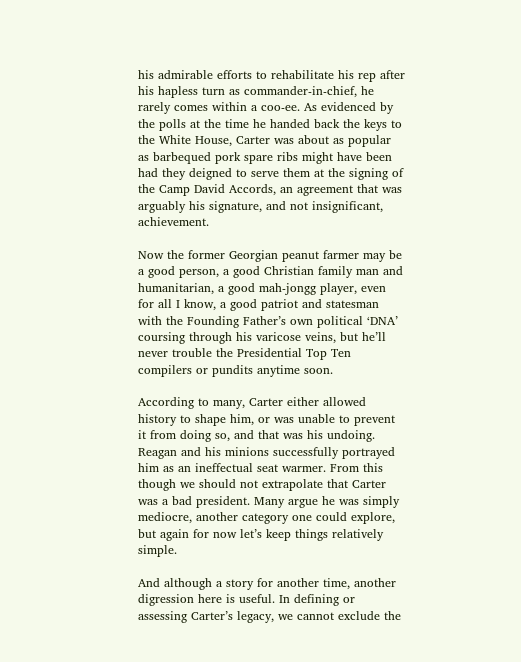his admirable efforts to rehabilitate his rep after his hapless turn as commander-in-chief, he rarely comes within a coo-ee. As evidenced by the polls at the time he handed back the keys to the White House, Carter was about as popular as barbequed pork spare ribs might have been had they deigned to serve them at the signing of the Camp David Accords, an agreement that was arguably his signature, and not insignificant, achievement.

Now the former Georgian peanut farmer may be a good person, a good Christian family man and humanitarian, a good mah-jongg player, even for all I know, a good patriot and statesman with the Founding Father’s own political ‘DNA’ coursing through his varicose veins, but he’ll never trouble the Presidential Top Ten compilers or pundits anytime soon.

According to many, Carter either allowed history to shape him, or was unable to prevent it from doing so, and that was his undoing. Reagan and his minions successfully portrayed him as an ineffectual seat warmer. From this though we should not extrapolate that Carter was a bad president. Many argue he was simply mediocre, another category one could explore, but again for now let’s keep things relatively simple.

And although a story for another time, another digression here is useful. In defining or assessing Carter’s legacy, we cannot exclude the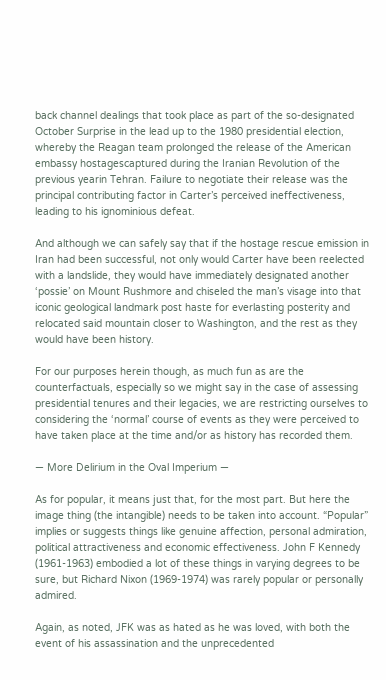back channel dealings that took place as part of the so-designated October Surprise in the lead up to the 1980 presidential election, whereby the Reagan team prolonged the release of the American embassy hostagescaptured during the Iranian Revolution of the previous yearin Tehran. Failure to negotiate their release was the principal contributing factor in Carter’s perceived ineffectiveness, leading to his ignominious defeat.

And although we can safely say that if the hostage rescue emission in Iran had been successful, not only would Carter have been reelected with a landslide, they would have immediately designated another ‘possie’ on Mount Rushmore and chiseled the man’s visage into that iconic geological landmark post haste for everlasting posterity and relocated said mountain closer to Washington, and the rest as they would have been history.

For our purposes herein though, as much fun as are the counterfactuals, especially so we might say in the case of assessing presidential tenures and their legacies, we are restricting ourselves to considering the ‘normal’ course of events as they were perceived to have taken place at the time and/or as history has recorded them.

— More Delirium in the Oval Imperium —

As for popular, it means just that, for the most part. But here the image thing (the intangible) needs to be taken into account. “Popular” implies or suggests things like genuine affection, personal admiration, political attractiveness and economic effectiveness. John F Kennedy (1961-1963) embodied a lot of these things in varying degrees to be sure, but Richard Nixon (1969-1974) was rarely popular or personally admired.

Again, as noted, JFK was as hated as he was loved, with both the event of his assassination and the unprecedented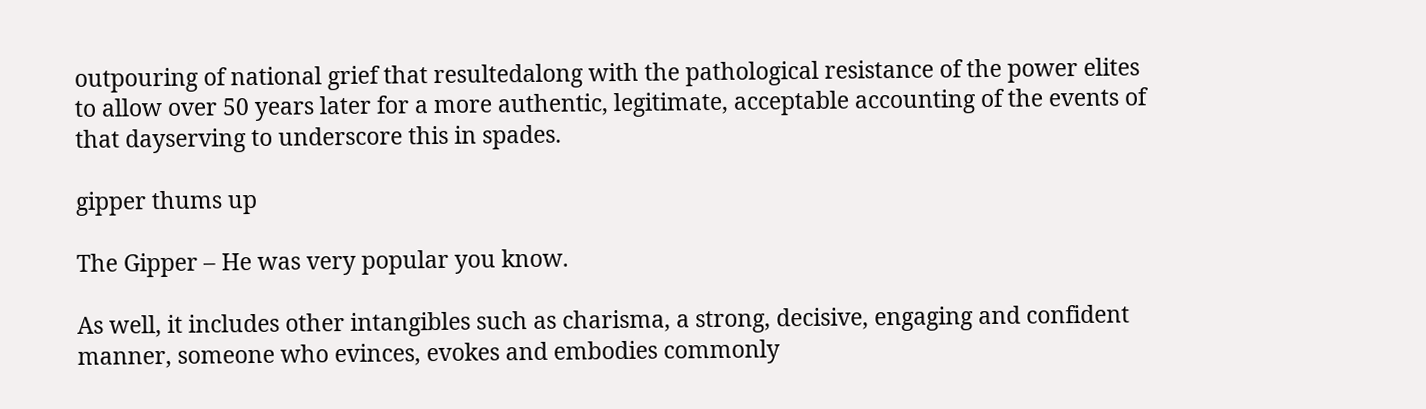outpouring of national grief that resultedalong with the pathological resistance of the power elites to allow over 50 years later for a more authentic, legitimate, acceptable accounting of the events of that dayserving to underscore this in spades.

gipper thums up

The Gipper – He was very popular you know.

As well, it includes other intangibles such as charisma, a strong, decisive, engaging and confident manner, someone who evinces, evokes and embodies commonly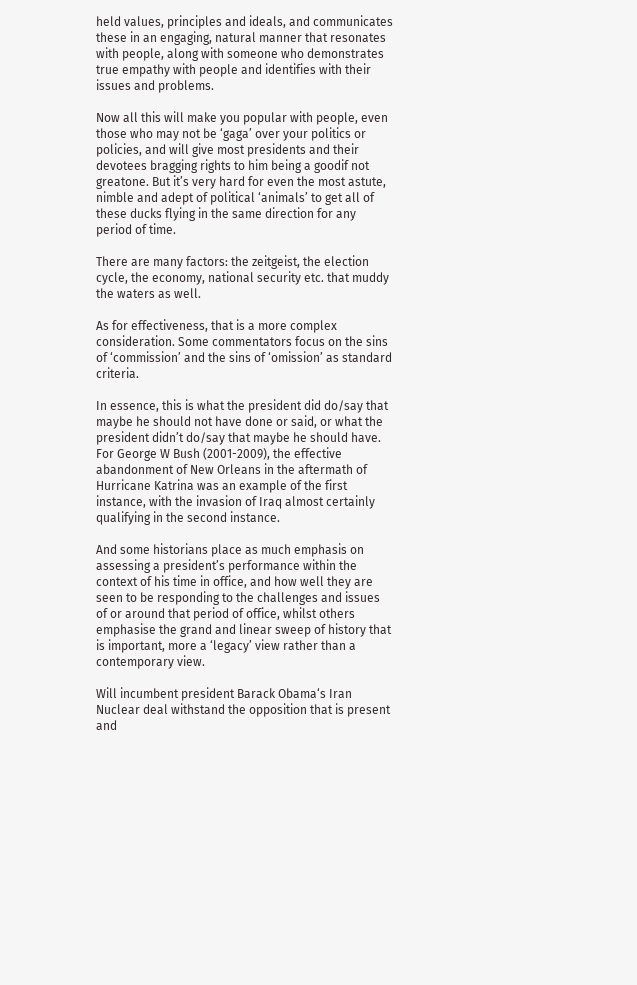held values, principles and ideals, and communicates these in an engaging, natural manner that resonates with people, along with someone who demonstrates true empathy with people and identifies with their issues and problems.

Now all this will make you popular with people, even those who may not be ‘gaga’ over your politics or policies, and will give most presidents and their devotees bragging rights to him being a goodif not greatone. But it’s very hard for even the most astute, nimble and adept of political ‘animals’ to get all of these ducks flying in the same direction for any period of time.

There are many factors: the zeitgeist, the election cycle, the economy, national security etc. that muddy the waters as well.

As for effectiveness, that is a more complex consideration. Some commentators focus on the sins of ‘commission’ and the sins of ‘omission’ as standard criteria.

In essence, this is what the president did do/say that maybe he should not have done or said, or what the president didn’t do/say that maybe he should have. For George W Bush (2001-2009), the effective abandonment of New Orleans in the aftermath of Hurricane Katrina was an example of the first instance, with the invasion of Iraq almost certainly qualifying in the second instance.

And some historians place as much emphasis on assessing a president’s performance within the context of his time in office, and how well they are seen to be responding to the challenges and issues of or around that period of office, whilst others emphasise the grand and linear sweep of history that is important, more a ‘legacy’ view rather than a contemporary view.

Will incumbent president Barack Obama‘s Iran Nuclear deal withstand the opposition that is present and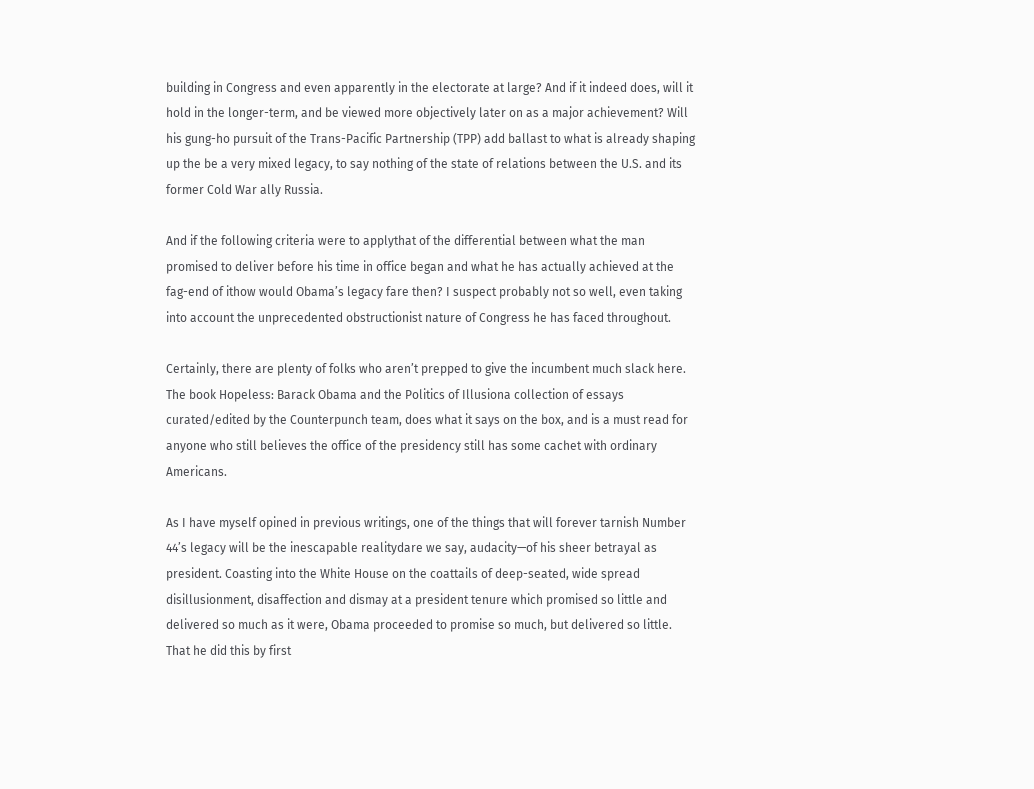building in Congress and even apparently in the electorate at large? And if it indeed does, will it hold in the longer-term, and be viewed more objectively later on as a major achievement? Will his gung-ho pursuit of the Trans-Pacific Partnership (TPP) add ballast to what is already shaping up the be a very mixed legacy, to say nothing of the state of relations between the U.S. and its former Cold War ally Russia.

And if the following criteria were to applythat of the differential between what the man promised to deliver before his time in office began and what he has actually achieved at the fag-end of ithow would Obama’s legacy fare then? I suspect probably not so well, even taking into account the unprecedented obstructionist nature of Congress he has faced throughout.

Certainly, there are plenty of folks who aren’t prepped to give the incumbent much slack here. The book Hopeless: Barack Obama and the Politics of Illusiona collection of essays curated/edited by the Counterpunch team, does what it says on the box, and is a must read for anyone who still believes the office of the presidency still has some cachet with ordinary Americans.

As I have myself opined in previous writings, one of the things that will forever tarnish Number 44’s legacy will be the inescapable realitydare we say, audacity—of his sheer betrayal as president. Coasting into the White House on the coattails of deep-seated, wide spread disillusionment, disaffection and dismay at a president tenure which promised so little and delivered so much as it were, Obama proceeded to promise so much, but delivered so little. That he did this by first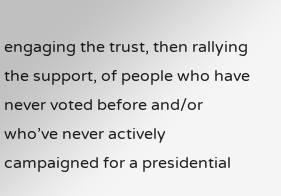engaging the trust, then rallying the support, of people who have never voted before and/or who’ve never actively campaigned for a presidential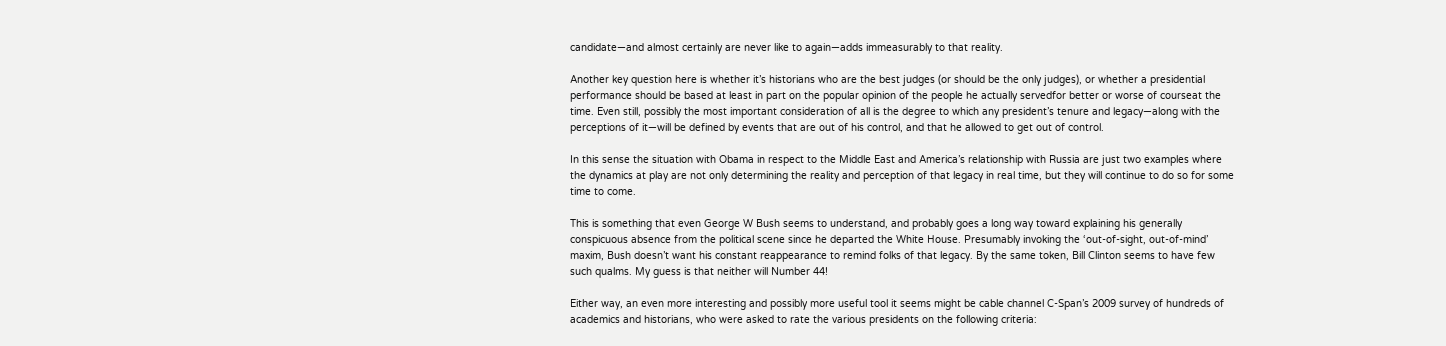candidate—and almost certainly are never like to again—adds immeasurably to that reality.

Another key question here is whether it’s historians who are the best judges (or should be the only judges), or whether a presidential performance should be based at least in part on the popular opinion of the people he actually servedfor better or worse of courseat the time. Even still, possibly the most important consideration of all is the degree to which any president’s tenure and legacy—along with the perceptions of it—will be defined by events that are out of his control, and that he allowed to get out of control.

In this sense the situation with Obama in respect to the Middle East and America’s relationship with Russia are just two examples where the dynamics at play are not only determining the reality and perception of that legacy in real time, but they will continue to do so for some time to come.

This is something that even George W Bush seems to understand, and probably goes a long way toward explaining his generally conspicuous absence from the political scene since he departed the White House. Presumably invoking the ‘out-of-sight, out-of-mind’ maxim, Bush doesn’t want his constant reappearance to remind folks of that legacy. By the same token, Bill Clinton seems to have few such qualms. My guess is that neither will Number 44!

Either way, an even more interesting and possibly more useful tool it seems might be cable channel C-Span’s 2009 survey of hundreds of academics and historians, who were asked to rate the various presidents on the following criteria: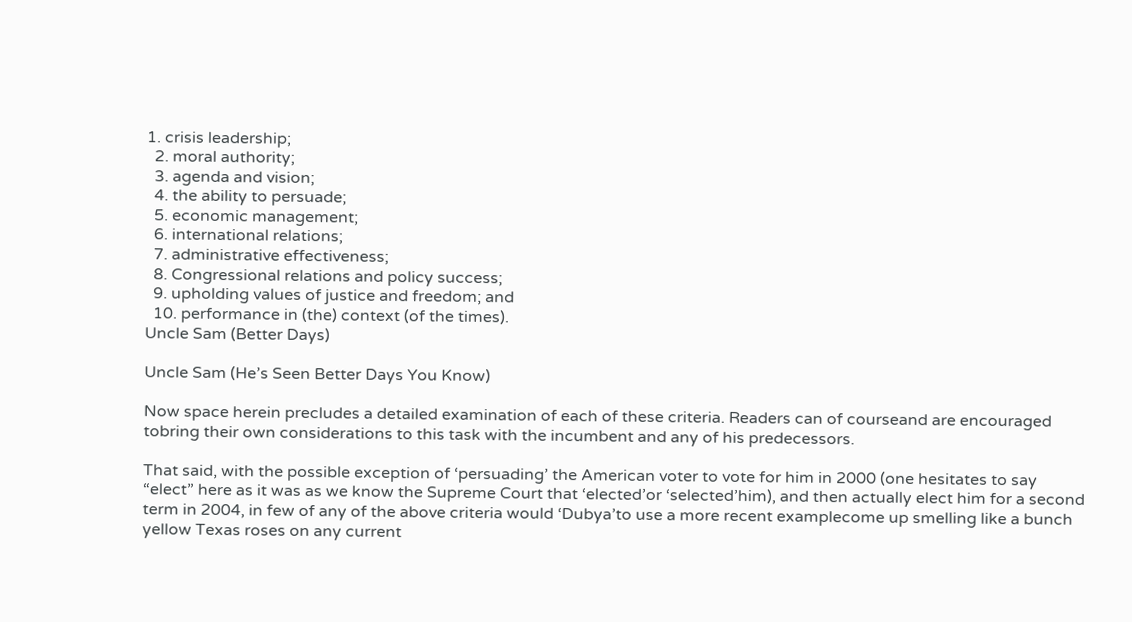1. crisis leadership;
  2. moral authority;
  3. agenda and vision;
  4. the ability to persuade;
  5. economic management;
  6. international relations;
  7. administrative effectiveness;
  8. Congressional relations and policy success;
  9. upholding values of justice and freedom; and
  10. performance in (the) context (of the times).
Uncle Sam (Better Days)

Uncle Sam (He’s Seen Better Days You Know)

Now space herein precludes a detailed examination of each of these criteria. Readers can of courseand are encouraged tobring their own considerations to this task with the incumbent and any of his predecessors.

That said, with the possible exception of ‘persuading’ the American voter to vote for him in 2000 (one hesitates to say “elect” here as it was as we know the Supreme Court that ‘elected’or ‘selected’him), and then actually elect him for a second term in 2004, in few of any of the above criteria would ‘Dubya’to use a more recent examplecome up smelling like a bunch yellow Texas roses on any current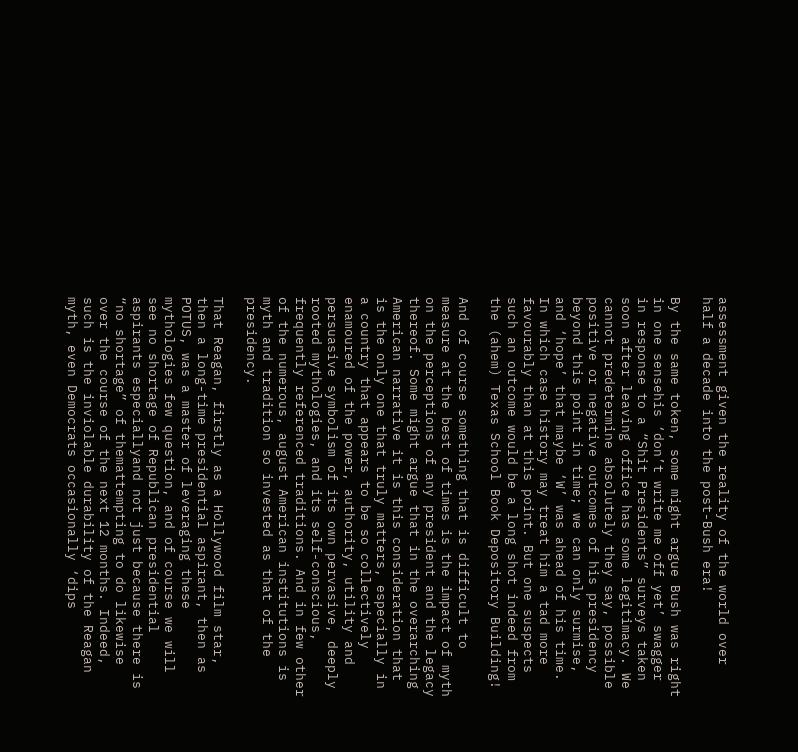assessment given the reality of the world over half a decade into the post-Bush era!

By the same token, some might argue Bush was right in one sensehis ‘don’t write me off yet’ swagger in response to a “Shit Presidents” surveys taken soon after leaving office has some legitimacy. We cannot predetermine absolutely they say, possible positive or negative outcomes of his presidency beyond this point in time; we can only surmise, and ‘hope’ that maybe ‘W’ was ahead of his time. In which case history may treat him a tad more favourably than at this point. But one suspects such an outcome would be a long shot indeed from the (ahem) Texas School Book Depository Building!

And of course something that is difficult to measure at the best of times is the impact of myth on the perceptions of any president and the legacy thereof. Some might argue that in the overarching American narrative it is this consideration that is the only one that truly matters, especially in a country that appears to be so collectively enamoured of the power, authority, utility and persuasive symbolism of its own pervasive, deeply rooted mythologies, and its self-conscious, frequently referenced traditions. And in few other of the numerous, august American institutions is myth and tradition so invested as that of the presidency.

That Reagan, firstly as a Hollywood film star, then a long-time presidential aspirant, then as POTUS, was a master of leveraging these mythologies few question, and of course we will see no shortage of Republican presidential aspirants especiallyand not just because there is “no shortage” of themattempting to do likewise over the course of the next 12 months. Indeed, such is the inviolable durability of the Reagan myth, even Democrats occasionally ‘dips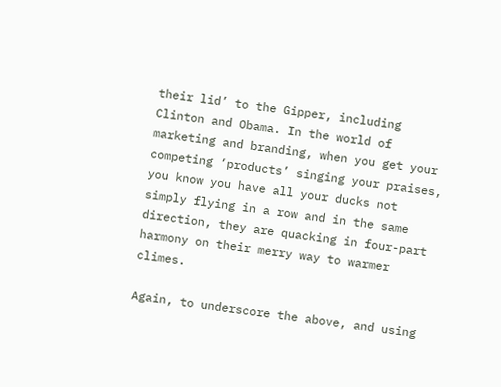their lid’ to the Gipper, including Clinton and Obama. In the world of marketing and branding, when you get your competing ‘products’ singing your praises, you know you have all your ducks not simply flying in a row and in the same direction, they are quacking in four-part harmony on their merry way to warmer climes.

Again, to underscore the above, and using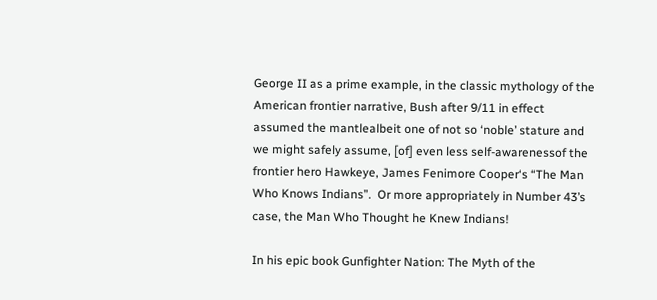George II as a prime example, in the classic mythology of the American frontier narrative, Bush after 9/11 in effect assumed the mantlealbeit one of not so ‘noble’ stature and we might safely assume, [of] even less self-awarenessof the frontier hero Hawkeye, James Fenimore Cooper‘s “The Man Who Knows Indians”.  Or more appropriately in Number 43’s case, the Man Who Thought he Knew Indians!

In his epic book Gunfighter Nation: The Myth of the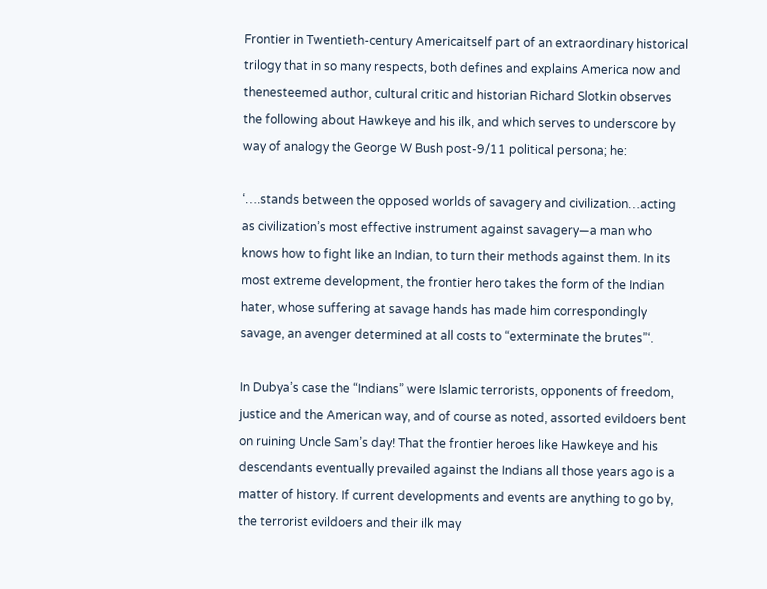Frontier in Twentieth-century Americaitself part of an extraordinary historical trilogy that in so many respects, both defines and explains America now and thenesteemed author, cultural critic and historian Richard Slotkin observes the following about Hawkeye and his ilk, and which serves to underscore by way of analogy the George W Bush post-9/11 political persona; he:

‘….stands between the opposed worlds of savagery and civilization…acting as civilization’s most effective instrument against savagery—a man who knows how to fight like an Indian, to turn their methods against them. In its most extreme development, the frontier hero takes the form of the Indian hater, whose suffering at savage hands has made him correspondingly savage, an avenger determined at all costs to “exterminate the brutes”‘.

In Dubya’s case the “Indians” were Islamic terrorists, opponents of freedom, justice and the American way, and of course as noted, assorted evildoers bent on ruining Uncle Sam’s day! That the frontier heroes like Hawkeye and his descendants eventually prevailed against the Indians all those years ago is a matter of history. If current developments and events are anything to go by, the terrorist evildoers and their ilk may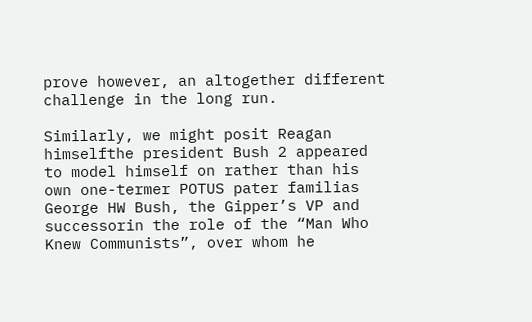prove however, an altogether different challenge in the long run.

Similarly, we might posit Reagan himselfthe president Bush 2 appeared to model himself on rather than his own one-termer POTUS pater familias George HW Bush, the Gipper’s VP and successorin the role of the “Man Who Knew Communists”, over whom he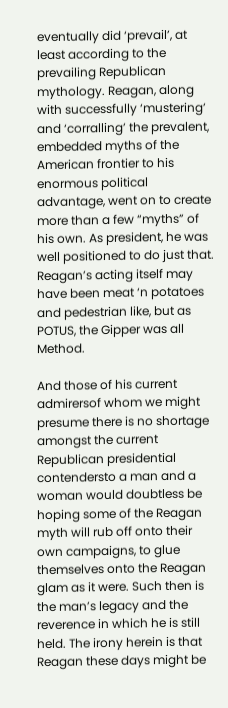eventually did ‘prevail’, at least according to the prevailing Republican mythology. Reagan, along with successfully ‘mustering’ and ‘corralling’ the prevalent, embedded myths of the American frontier to his enormous political advantage, went on to create more than a few “myths” of his own. As president, he was well positioned to do just that. Reagan’s acting itself may have been meat ‘n potatoes and pedestrian like, but as POTUS, the Gipper was all Method.

And those of his current admirersof whom we might presume there is no shortage amongst the current Republican presidential contendersto a man and a woman would doubtless be hoping some of the Reagan myth will rub off onto their own campaigns, to glue themselves onto the Reagan glam as it were. Such then is the man’s legacy and the reverence in which he is still held. The irony herein is that Reagan these days might be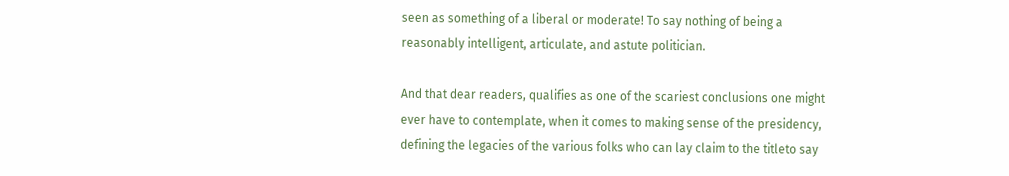seen as something of a liberal or moderate! To say nothing of being a reasonably intelligent, articulate, and astute politician.

And that dear readers, qualifies as one of the scariest conclusions one might ever have to contemplate, when it comes to making sense of the presidency, defining the legacies of the various folks who can lay claim to the titleto say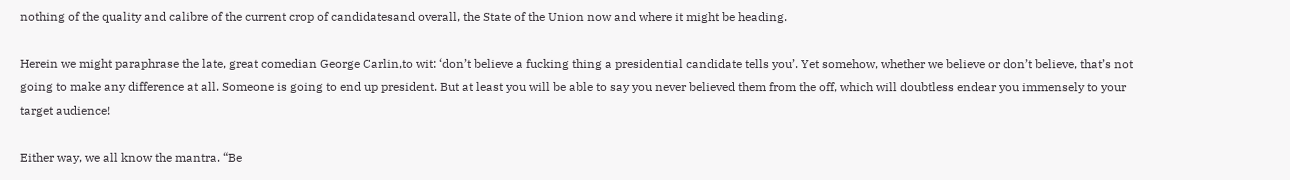nothing of the quality and calibre of the current crop of candidatesand overall, the State of the Union now and where it might be heading.

Herein we might paraphrase the late, great comedian George Carlin,to wit: ‘don’t believe a fucking thing a presidential candidate tells you’. Yet somehow, whether we believe or don’t believe, that’s not going to make any difference at all. Someone is going to end up president. But at least you will be able to say you never believed them from the off, which will doubtless endear you immensely to your target audience!

Either way, we all know the mantra. “Be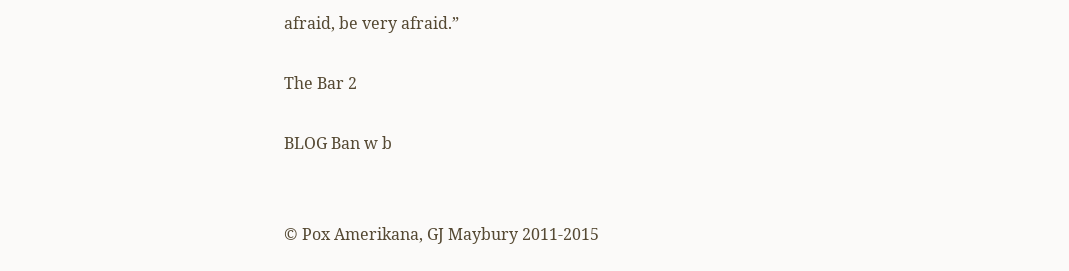afraid, be very afraid.”

The Bar 2

BLOG Ban w b


© Pox Amerikana, GJ Maybury 2011-2015